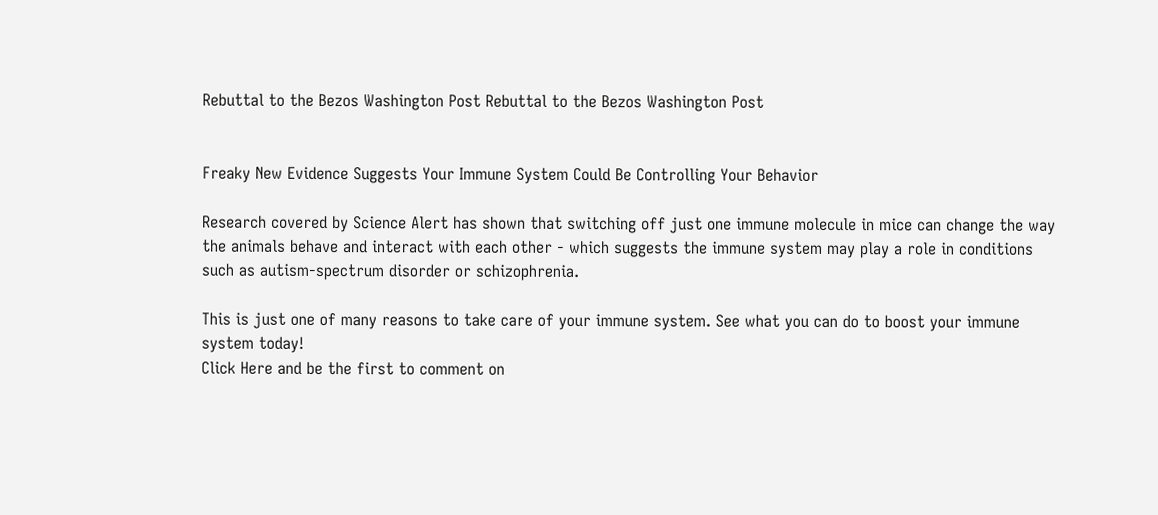Rebuttal to the Bezos Washington Post Rebuttal to the Bezos Washington Post


Freaky New Evidence Suggests Your Immune System Could Be Controlling Your Behavior

Research covered by Science Alert has shown that switching off just one immune molecule in mice can change the way the animals behave and interact with each other - which suggests the immune system may play a role in conditions such as autism-spectrum disorder or schizophrenia.

This is just one of many reasons to take care of your immune system. See what you can do to boost your immune system today!
Click Here and be the first to comment on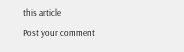this article
Post your comment